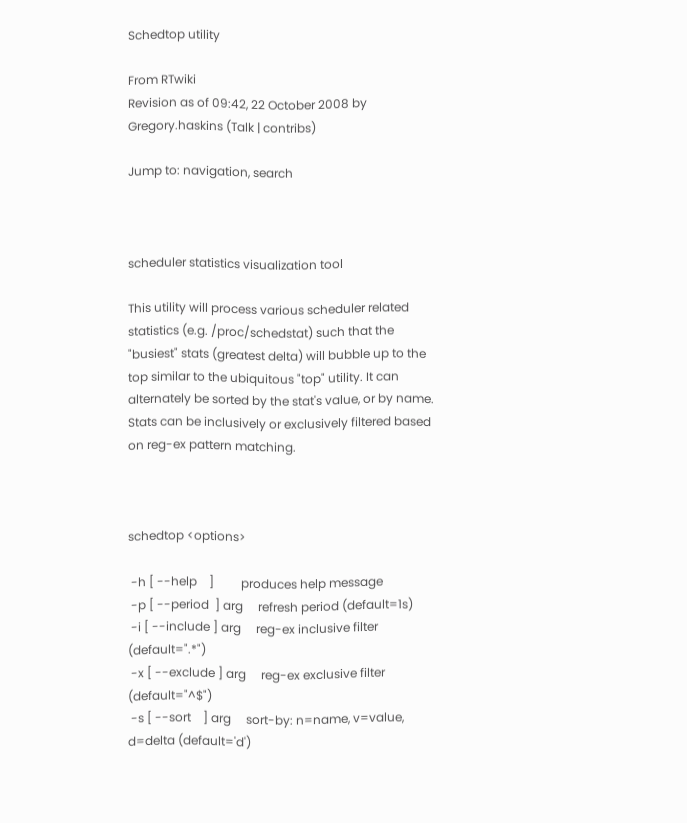Schedtop utility

From RTwiki
Revision as of 09:42, 22 October 2008 by Gregory.haskins (Talk | contribs)

Jump to: navigation, search



scheduler statistics visualization tool

This utility will process various scheduler related statistics (e.g. /proc/schedstat) such that the "busiest" stats (greatest delta) will bubble up to the top similar to the ubiquitous "top" utility. It can alternately be sorted by the stat's value, or by name. Stats can be inclusively or exclusively filtered based on reg-ex pattern matching.



schedtop <options>

 -h [ --help    ]         produces help message
 -p [ --period  ] arg     refresh period (default=1s)
 -i [ --include ] arg     reg-ex inclusive filter (default=".*")
 -x [ --exclude ] arg     reg-ex exclusive filter (default="^$")
 -s [ --sort    ] arg     sort-by: n=name, v=value, d=delta (default='d')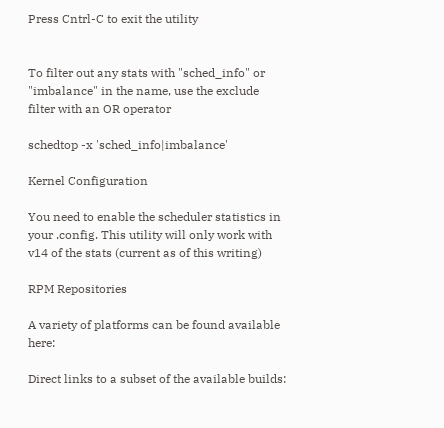Press Cntrl-C to exit the utility


To filter out any stats with "sched_info" or "imbalance" in the name, use the exclude filter with an OR operator

schedtop -x 'sched_info|imbalance'

Kernel Configuration

You need to enable the scheduler statistics in your .config. This utility will only work with v14 of the stats (current as of this writing)

RPM Repositories

A variety of platforms can be found available here:

Direct links to a subset of the available builds: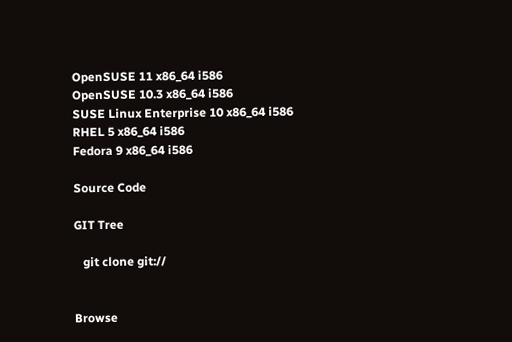OpenSUSE 11 x86_64 i586
OpenSUSE 10.3 x86_64 i586
SUSE Linux Enterprise 10 x86_64 i586
RHEL 5 x86_64 i586
Fedora 9 x86_64 i586

Source Code

GIT Tree

   git clone git://


Browse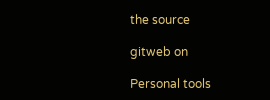the source

gitweb on

Personal tools